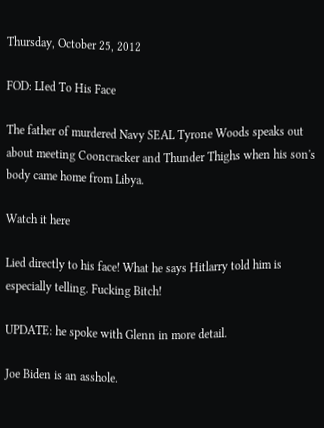Thursday, October 25, 2012

FOD: LIed To His Face

The father of murdered Navy SEAL Tyrone Woods speaks out about meeting Cooncracker and Thunder Thighs when his son's body came home from Libya.

Watch it here

Lied directly to his face! What he says Hitlarry told him is especially telling. Fucking Bitch!

UPDATE: he spoke with Glenn in more detail.

Joe Biden is an asshole.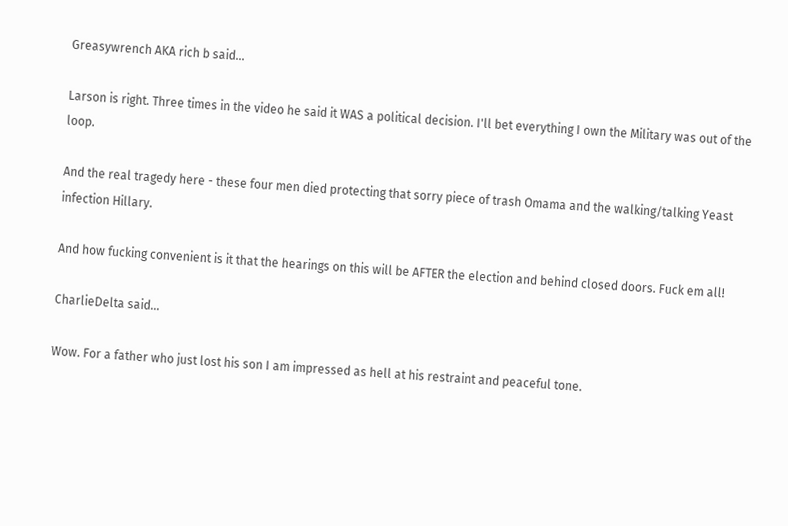Greasywrench AKA rich b said...

Larson is right. Three times in the video he said it WAS a political decision. I'll bet everything I own the Military was out of the loop.

And the real tragedy here - these four men died protecting that sorry piece of trash Omama and the walking/talking Yeast infection Hillary.

And how fucking convenient is it that the hearings on this will be AFTER the election and behind closed doors. Fuck em all!

CharlieDelta said...

Wow. For a father who just lost his son I am impressed as hell at his restraint and peaceful tone.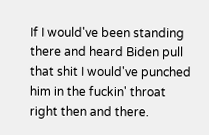If I would've been standing there and heard Biden pull that shit I would've punched him in the fuckin' throat right then and there.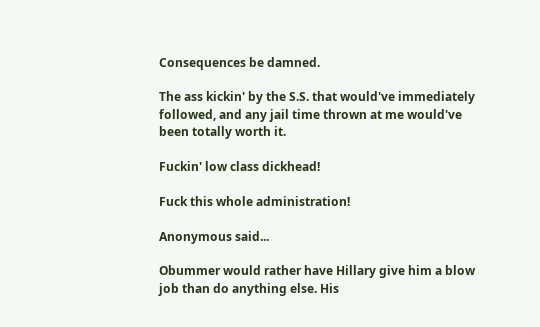Consequences be damned.

The ass kickin' by the S.S. that would've immediately followed, and any jail time thrown at me would've been totally worth it.

Fuckin' low class dickhead!

Fuck this whole administration!

Anonymous said...

Obummer would rather have Hillary give him a blow job than do anything else. His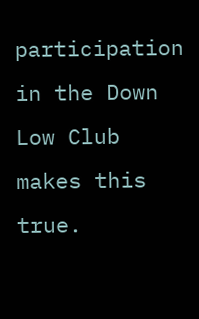participation in the Down Low Club makes this true.